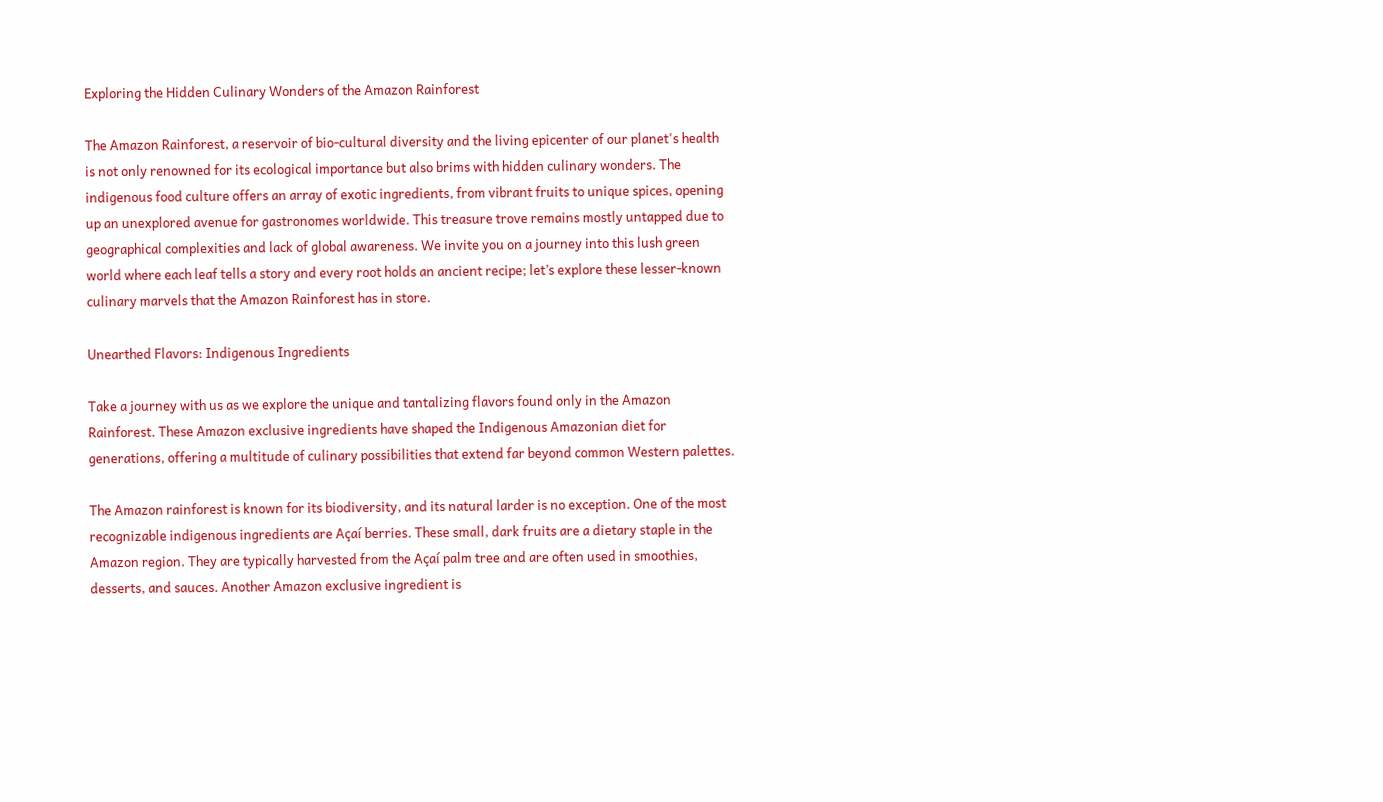Exploring the Hidden Culinary Wonders of the Amazon Rainforest

The Amazon Rainforest, a reservoir of bio-cultural diversity and the living epicenter of our planet's health is not only renowned for its ecological importance but also brims with hidden culinary wonders. The indigenous food culture offers an array of exotic ingredients, from vibrant fruits to unique spices, opening up an unexplored avenue for gastronomes worldwide. This treasure trove remains mostly untapped due to geographical complexities and lack of global awareness. We invite you on a journey into this lush green world where each leaf tells a story and every root holds an ancient recipe; let’s explore these lesser-known culinary marvels that the Amazon Rainforest has in store.

Unearthed Flavors: Indigenous Ingredients

Take a journey with us as we explore the unique and tantalizing flavors found only in the Amazon Rainforest. These Amazon exclusive ingredients have shaped the Indigenous Amazonian diet for generations, offering a multitude of culinary possibilities that extend far beyond common Western palettes.

The Amazon rainforest is known for its biodiversity, and its natural larder is no exception. One of the most recognizable indigenous ingredients are Açaí berries. These small, dark fruits are a dietary staple in the Amazon region. They are typically harvested from the Açaí palm tree and are often used in smoothies, desserts, and sauces. Another Amazon exclusive ingredient is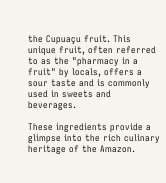the Cupuaçu fruit. This unique fruit, often referred to as the "pharmacy in a fruit" by locals, offers a sour taste and is commonly used in sweets and beverages.

These ingredients provide a glimpse into the rich culinary heritage of the Amazon.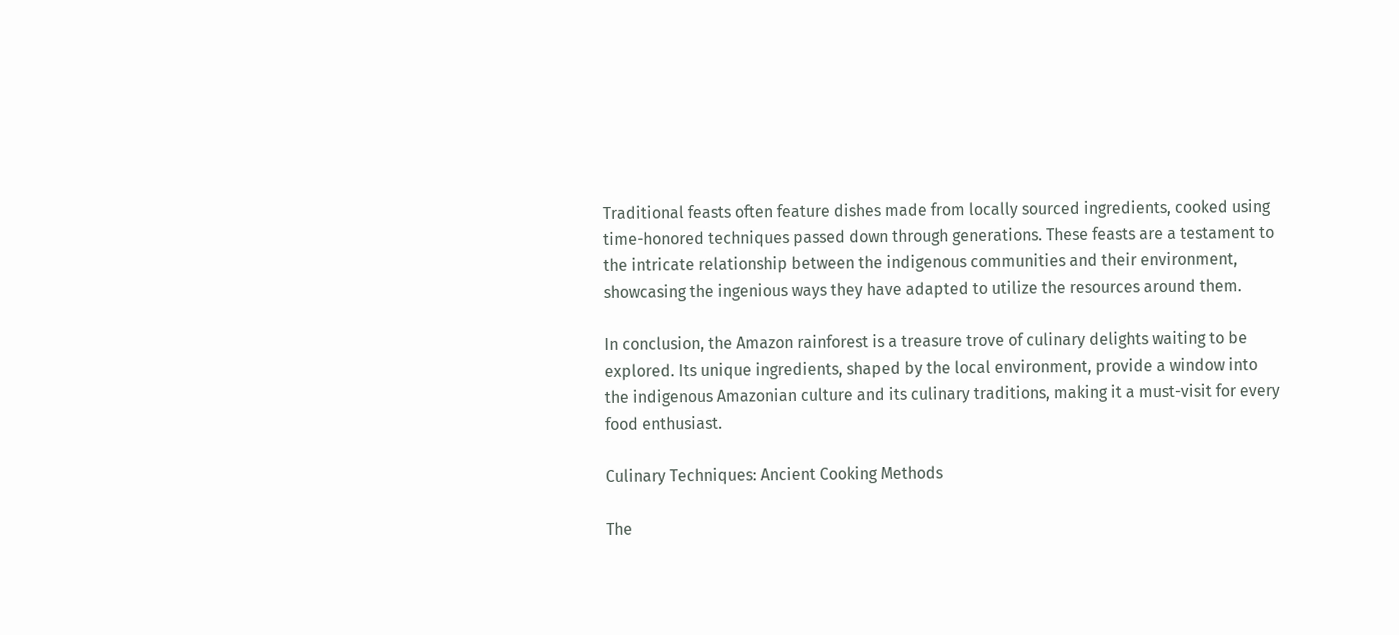Traditional feasts often feature dishes made from locally sourced ingredients, cooked using time-honored techniques passed down through generations. These feasts are a testament to the intricate relationship between the indigenous communities and their environment, showcasing the ingenious ways they have adapted to utilize the resources around them.

In conclusion, the Amazon rainforest is a treasure trove of culinary delights waiting to be explored. Its unique ingredients, shaped by the local environment, provide a window into the indigenous Amazonian culture and its culinary traditions, making it a must-visit for every food enthusiast.

Culinary Techniques: Ancient Cooking Methods

The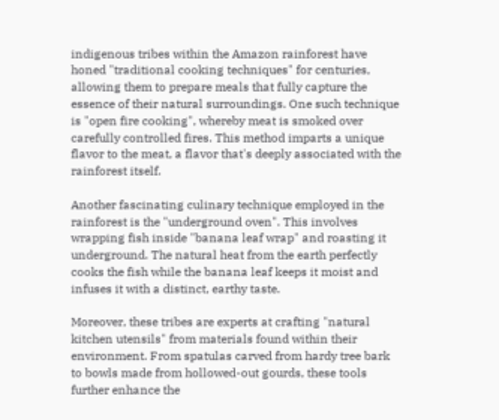indigenous tribes within the Amazon rainforest have honed "traditional cooking techniques" for centuries, allowing them to prepare meals that fully capture the essence of their natural surroundings. One such technique is "open fire cooking", whereby meat is smoked over carefully controlled fires. This method imparts a unique flavor to the meat, a flavor that's deeply associated with the rainforest itself.

Another fascinating culinary technique employed in the rainforest is the "underground oven". This involves wrapping fish inside "banana leaf wrap" and roasting it underground. The natural heat from the earth perfectly cooks the fish while the banana leaf keeps it moist and infuses it with a distinct, earthy taste.

Moreover, these tribes are experts at crafting "natural kitchen utensils" from materials found within their environment. From spatulas carved from hardy tree bark to bowls made from hollowed-out gourds, these tools further enhance the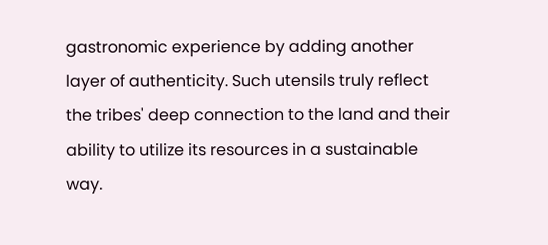gastronomic experience by adding another layer of authenticity. Such utensils truly reflect the tribes' deep connection to the land and their ability to utilize its resources in a sustainable way.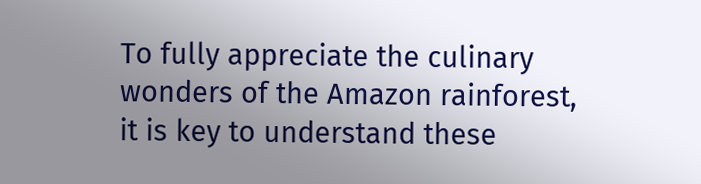To fully appreciate the culinary wonders of the Amazon rainforest, it is key to understand these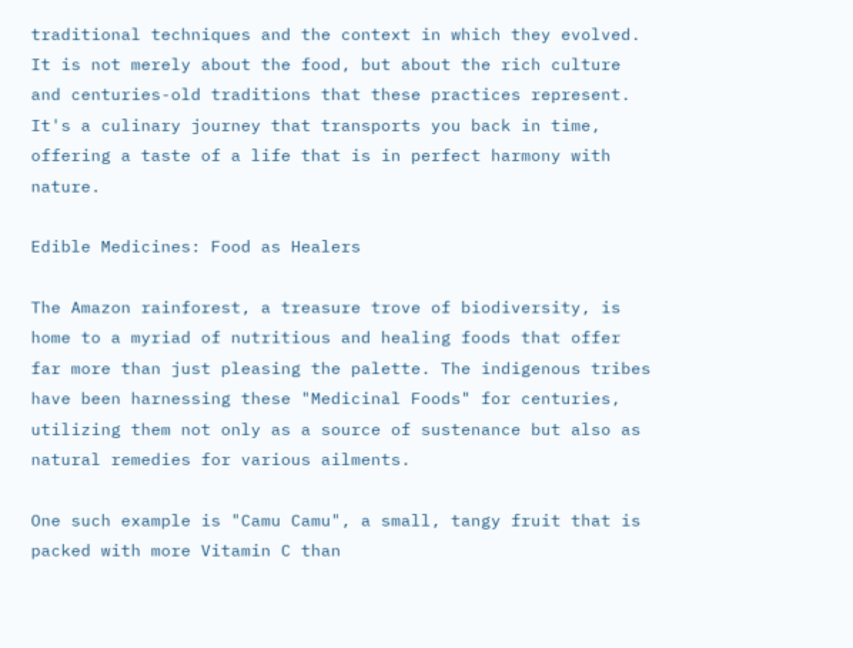traditional techniques and the context in which they evolved. It is not merely about the food, but about the rich culture and centuries-old traditions that these practices represent. It's a culinary journey that transports you back in time, offering a taste of a life that is in perfect harmony with nature.

Edible Medicines: Food as Healers

The Amazon rainforest, a treasure trove of biodiversity, is home to a myriad of nutritious and healing foods that offer far more than just pleasing the palette. The indigenous tribes have been harnessing these "Medicinal Foods" for centuries, utilizing them not only as a source of sustenance but also as natural remedies for various ailments.

One such example is "Camu Camu", a small, tangy fruit that is packed with more Vitamin C than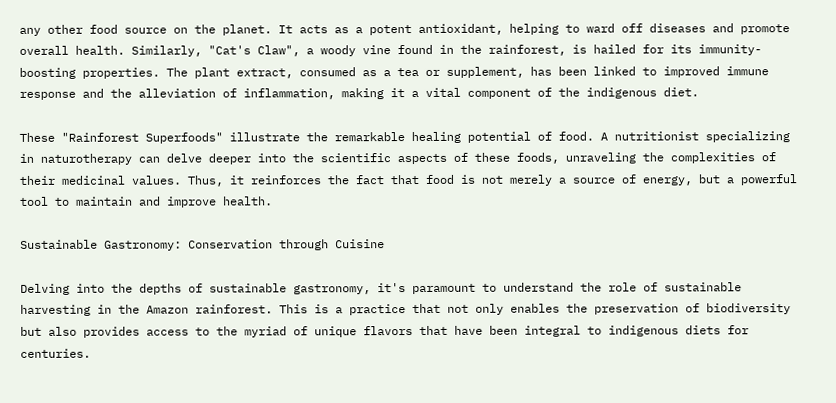any other food source on the planet. It acts as a potent antioxidant, helping to ward off diseases and promote overall health. Similarly, "Cat's Claw", a woody vine found in the rainforest, is hailed for its immunity-boosting properties. The plant extract, consumed as a tea or supplement, has been linked to improved immune response and the alleviation of inflammation, making it a vital component of the indigenous diet.

These "Rainforest Superfoods" illustrate the remarkable healing potential of food. A nutritionist specializing in naturotherapy can delve deeper into the scientific aspects of these foods, unraveling the complexities of their medicinal values. Thus, it reinforces the fact that food is not merely a source of energy, but a powerful tool to maintain and improve health.

Sustainable Gastronomy: Conservation through Cuisine

Delving into the depths of sustainable gastronomy, it's paramount to understand the role of sustainable harvesting in the Amazon rainforest. This is a practice that not only enables the preservation of biodiversity but also provides access to the myriad of unique flavors that have been integral to indigenous diets for centuries.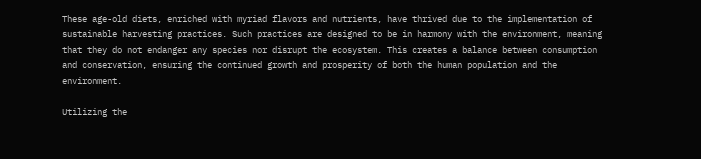These age-old diets, enriched with myriad flavors and nutrients, have thrived due to the implementation of sustainable harvesting practices. Such practices are designed to be in harmony with the environment, meaning that they do not endanger any species nor disrupt the ecosystem. This creates a balance between consumption and conservation, ensuring the continued growth and prosperity of both the human population and the environment.

Utilizing the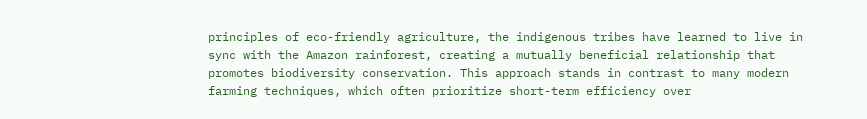principles of eco-friendly agriculture, the indigenous tribes have learned to live in sync with the Amazon rainforest, creating a mutually beneficial relationship that promotes biodiversity conservation. This approach stands in contrast to many modern farming techniques, which often prioritize short-term efficiency over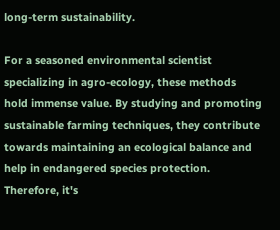long-term sustainability.

For a seasoned environmental scientist specializing in agro-ecology, these methods hold immense value. By studying and promoting sustainable farming techniques, they contribute towards maintaining an ecological balance and help in endangered species protection. Therefore, it's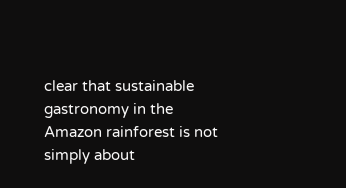clear that sustainable gastronomy in the Amazon rainforest is not simply about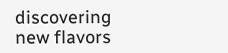discovering new flavors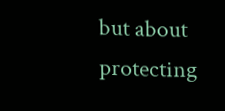but about protecting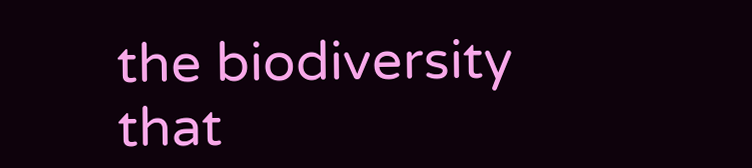the biodiversity that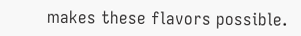makes these flavors possible.